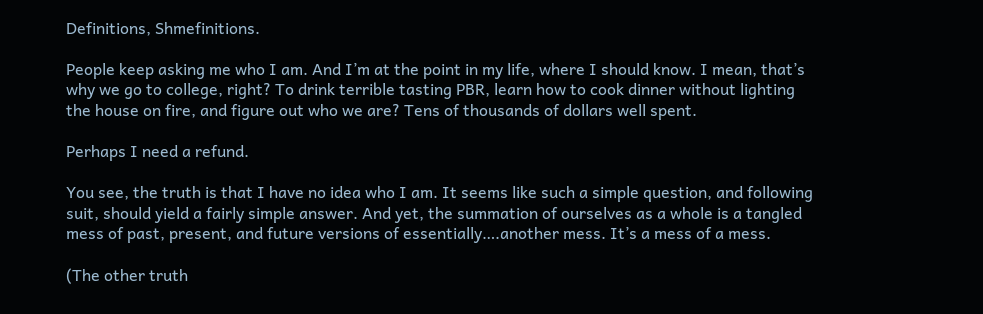Definitions, Shmefinitions.

People keep asking me who I am. And I’m at the point in my life, where I should know. I mean, that’s why we go to college, right? To drink terrible tasting PBR, learn how to cook dinner without lighting the house on fire, and figure out who we are? Tens of thousands of dollars well spent.

Perhaps I need a refund.

You see, the truth is that I have no idea who I am. It seems like such a simple question, and following suit, should yield a fairly simple answer. And yet, the summation of ourselves as a whole is a tangled mess of past, present, and future versions of essentially….another mess. It’s a mess of a mess.

(The other truth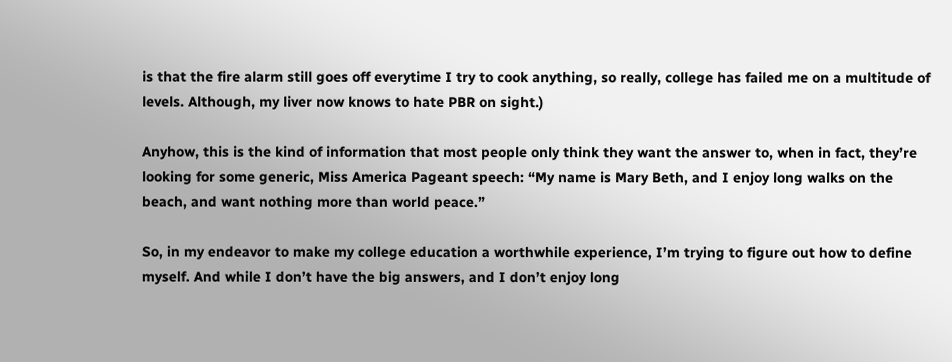is that the fire alarm still goes off everytime I try to cook anything, so really, college has failed me on a multitude of levels. Although, my liver now knows to hate PBR on sight.)

Anyhow, this is the kind of information that most people only think they want the answer to, when in fact, they’re looking for some generic, Miss America Pageant speech: “My name is Mary Beth, and I enjoy long walks on the beach, and want nothing more than world peace.”

So, in my endeavor to make my college education a worthwhile experience, I’m trying to figure out how to define myself. And while I don’t have the big answers, and I don’t enjoy long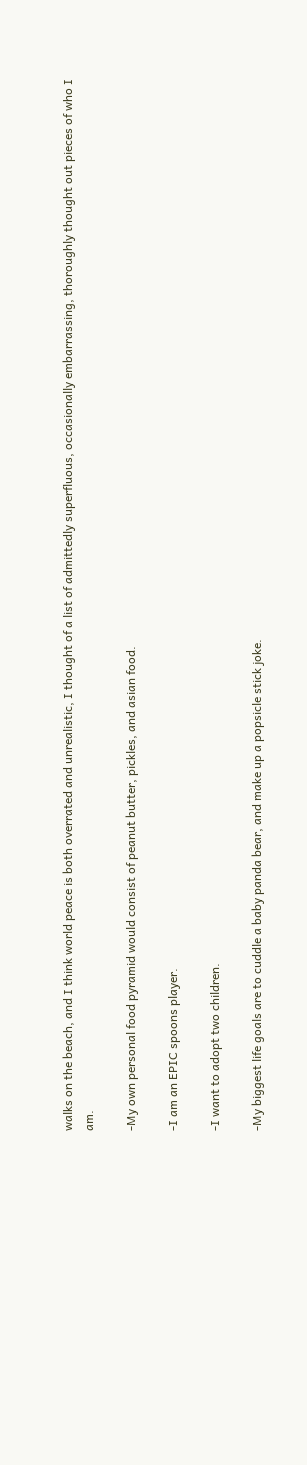walks on the beach, and I think world peace is both overrated and unrealistic, I thought of a list of admittedly superfluous, occasionally embarrassing, thoroughly thought out pieces of who I am.

-My own personal food pyramid would consist of peanut butter, pickles, and asian food.

-I am an EPIC spoons player.

-I want to adopt two children.

-My biggest life goals are to cuddle a baby panda bear, and make up a popsicle stick joke.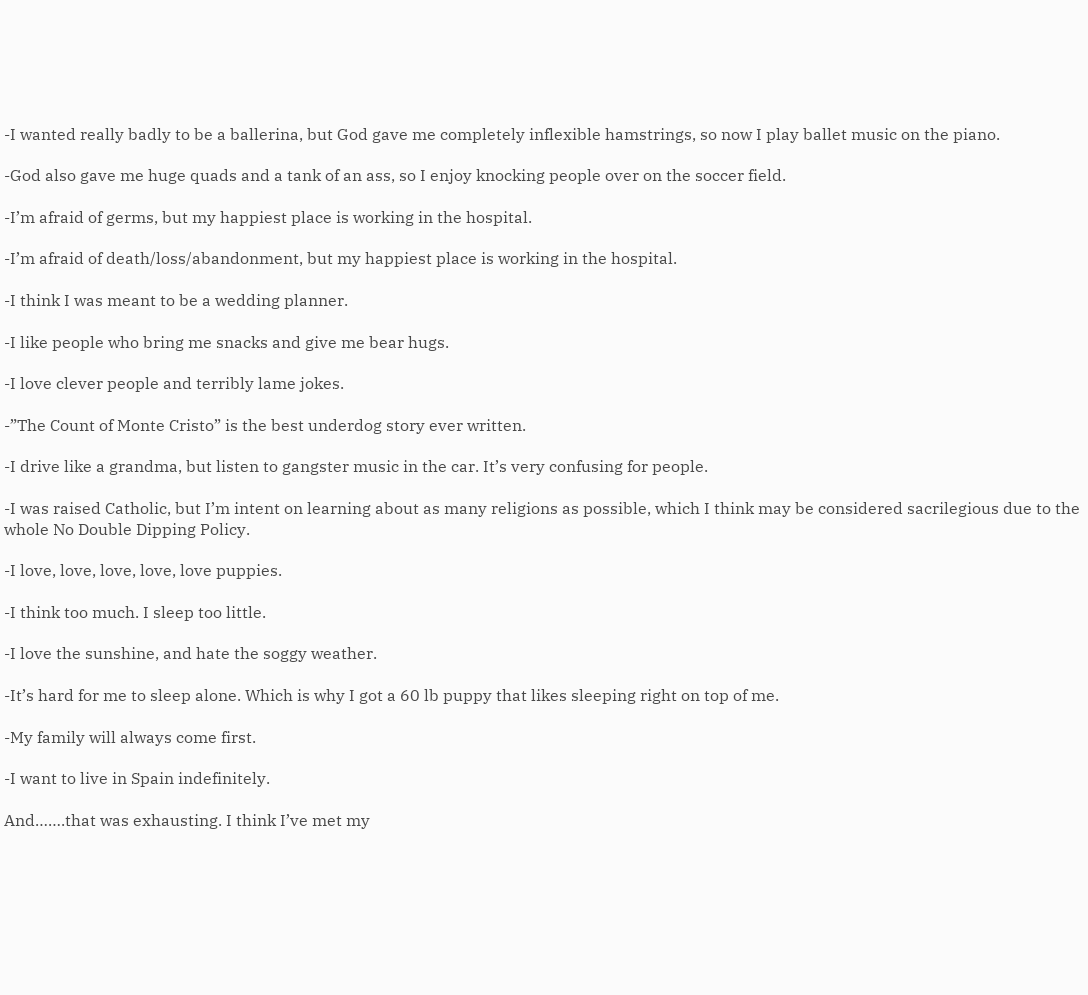-I wanted really badly to be a ballerina, but God gave me completely inflexible hamstrings, so now I play ballet music on the piano.

-God also gave me huge quads and a tank of an ass, so I enjoy knocking people over on the soccer field.

-I’m afraid of germs, but my happiest place is working in the hospital.

-I’m afraid of death/loss/abandonment, but my happiest place is working in the hospital.

-I think I was meant to be a wedding planner.

-I like people who bring me snacks and give me bear hugs.

-I love clever people and terribly lame jokes.

-”The Count of Monte Cristo” is the best underdog story ever written.

-I drive like a grandma, but listen to gangster music in the car. It’s very confusing for people.

-I was raised Catholic, but I’m intent on learning about as many religions as possible, which I think may be considered sacrilegious due to the whole No Double Dipping Policy.

-I love, love, love, love, love puppies.

-I think too much. I sleep too little.

-I love the sunshine, and hate the soggy weather.

-It’s hard for me to sleep alone. Which is why I got a 60 lb puppy that likes sleeping right on top of me.

-My family will always come first.

-I want to live in Spain indefinitely.

And…….that was exhausting. I think I’ve met my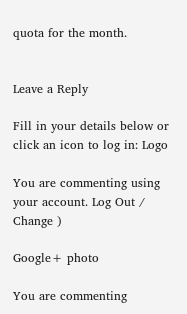quota for the month.


Leave a Reply

Fill in your details below or click an icon to log in: Logo

You are commenting using your account. Log Out /  Change )

Google+ photo

You are commenting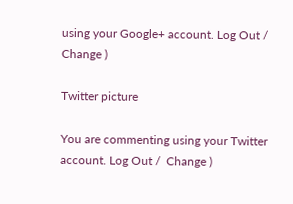using your Google+ account. Log Out /  Change )

Twitter picture

You are commenting using your Twitter account. Log Out /  Change )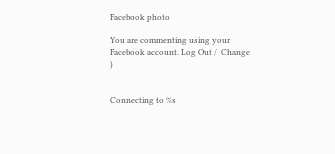Facebook photo

You are commenting using your Facebook account. Log Out /  Change )


Connecting to %s